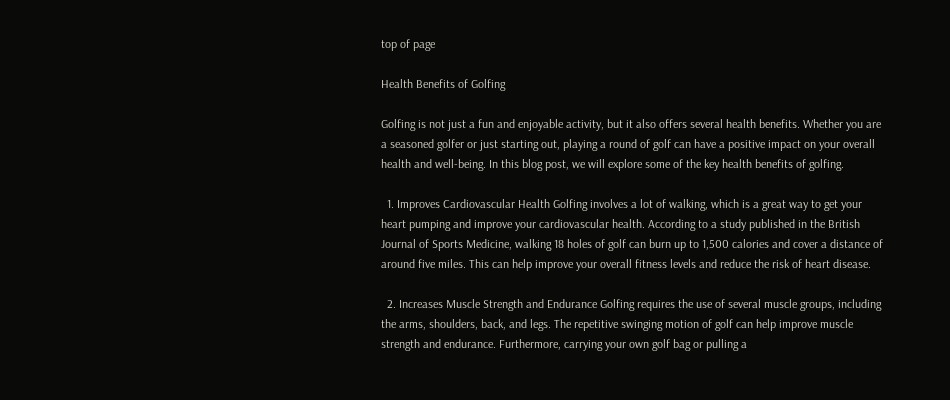top of page

Health Benefits of Golfing

Golfing is not just a fun and enjoyable activity, but it also offers several health benefits. Whether you are a seasoned golfer or just starting out, playing a round of golf can have a positive impact on your overall health and well-being. In this blog post, we will explore some of the key health benefits of golfing.

  1. Improves Cardiovascular Health Golfing involves a lot of walking, which is a great way to get your heart pumping and improve your cardiovascular health. According to a study published in the British Journal of Sports Medicine, walking 18 holes of golf can burn up to 1,500 calories and cover a distance of around five miles. This can help improve your overall fitness levels and reduce the risk of heart disease.

  2. Increases Muscle Strength and Endurance Golfing requires the use of several muscle groups, including the arms, shoulders, back, and legs. The repetitive swinging motion of golf can help improve muscle strength and endurance. Furthermore, carrying your own golf bag or pulling a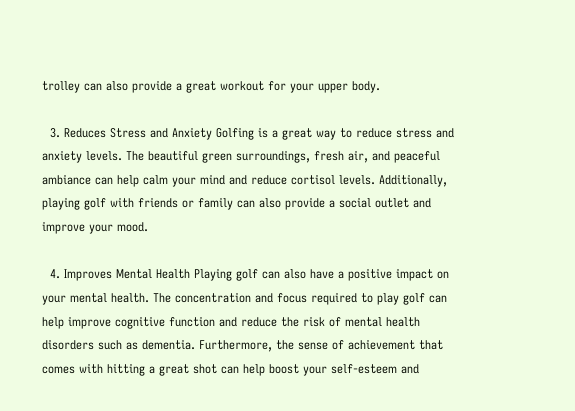trolley can also provide a great workout for your upper body.

  3. Reduces Stress and Anxiety Golfing is a great way to reduce stress and anxiety levels. The beautiful green surroundings, fresh air, and peaceful ambiance can help calm your mind and reduce cortisol levels. Additionally, playing golf with friends or family can also provide a social outlet and improve your mood.

  4. Improves Mental Health Playing golf can also have a positive impact on your mental health. The concentration and focus required to play golf can help improve cognitive function and reduce the risk of mental health disorders such as dementia. Furthermore, the sense of achievement that comes with hitting a great shot can help boost your self-esteem and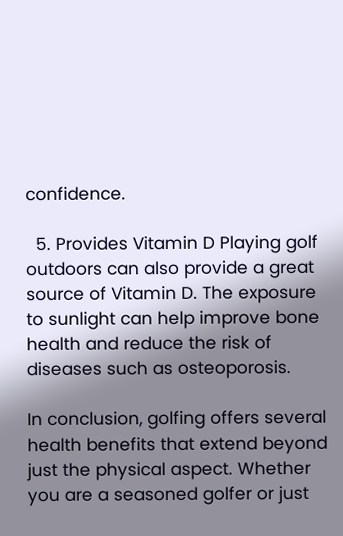confidence.

  5. Provides Vitamin D Playing golf outdoors can also provide a great source of Vitamin D. The exposure to sunlight can help improve bone health and reduce the risk of diseases such as osteoporosis.

In conclusion, golfing offers several health benefits that extend beyond just the physical aspect. Whether you are a seasoned golfer or just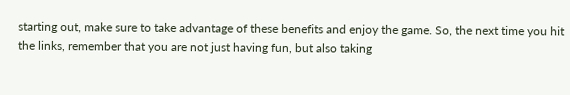starting out, make sure to take advantage of these benefits and enjoy the game. So, the next time you hit the links, remember that you are not just having fun, but also taking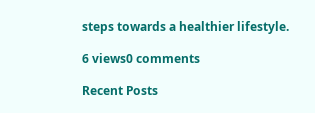steps towards a healthier lifestyle.

6 views0 comments

Recent Posts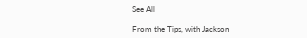See All

From the Tips, with Jackson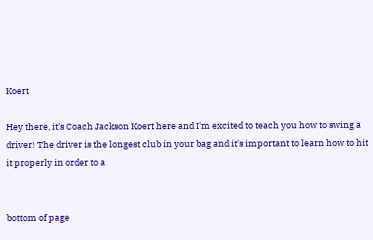Koert

Hey there, it's Coach Jackson Koert here and I'm excited to teach you how to swing a driver! The driver is the longest club in your bag and it's important to learn how to hit it properly in order to a


bottom of page